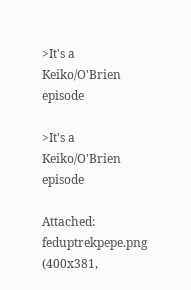>It's a Keiko/O'Brien episode

>It's a Keiko/O'Brien episode

Attached: feduptrekpepe.png (400x381,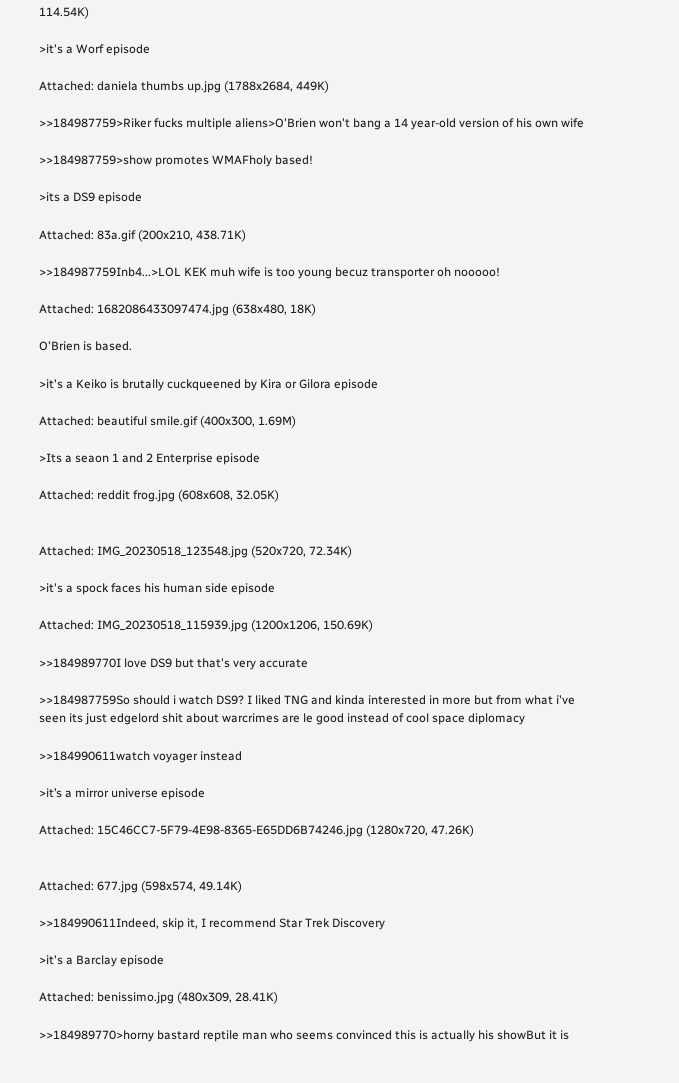114.54K)

>it's a Worf episode

Attached: daniela thumbs up.jpg (1788x2684, 449K)

>>184987759>Riker fucks multiple aliens>O'Brien won't bang a 14 year-old version of his own wife

>>184987759>show promotes WMAFholy based!

>its a DS9 episode

Attached: 83a.gif (200x210, 438.71K)

>>184987759Inb4...>LOL KEK muh wife is too young becuz transporter oh nooooo!

Attached: 1682086433097474.jpg (638x480, 18K)

O'Brien is based.

>it's a Keiko is brutally cuckqueened by Kira or Gilora episode

Attached: beautiful smile.gif (400x300, 1.69M)

>Its a seaon 1 and 2 Enterprise episode

Attached: reddit frog.jpg (608x608, 32.05K)


Attached: IMG_20230518_123548.jpg (520x720, 72.34K)

>it's a spock faces his human side episode

Attached: IMG_20230518_115939.jpg (1200x1206, 150.69K)

>>184989770I love DS9 but that's very accurate

>>184987759So should i watch DS9? I liked TNG and kinda interested in more but from what i've seen its just edgelord shit about warcrimes are le good instead of cool space diplomacy

>>184990611watch voyager instead

>it’s a mirror universe episode

Attached: 15C46CC7-5F79-4E98-8365-E65DD6B74246.jpg (1280x720, 47.26K)


Attached: 677.jpg (598x574, 49.14K)

>>184990611Indeed, skip it, I recommend Star Trek Discovery

>it's a Barclay episode

Attached: benissimo.jpg (480x309, 28.41K)

>>184989770>horny bastard reptile man who seems convinced this is actually his showBut it is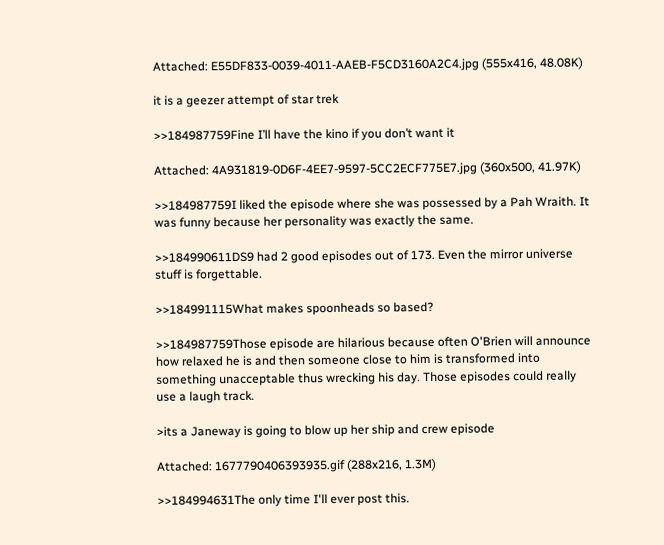Attached: E55DF833-0039-4011-AAEB-F5CD3160A2C4.jpg (555x416, 48.08K)

it is a geezer attempt of star trek

>>184987759Fine I’ll have the kino if you don’t want it

Attached: 4A931819-0D6F-4EE7-9597-5CC2ECF775E7.jpg (360x500, 41.97K)

>>184987759I liked the episode where she was possessed by a Pah Wraith. It was funny because her personality was exactly the same.

>>184990611DS9 had 2 good episodes out of 173. Even the mirror universe stuff is forgettable.

>>184991115What makes spoonheads so based?

>>184987759Those episode are hilarious because often O'Brien will announce how relaxed he is and then someone close to him is transformed into something unacceptable thus wrecking his day. Those episodes could really use a laugh track.

>its a Janeway is going to blow up her ship and crew episode

Attached: 1677790406393935.gif (288x216, 1.3M)

>>184994631The only time I'll ever post this.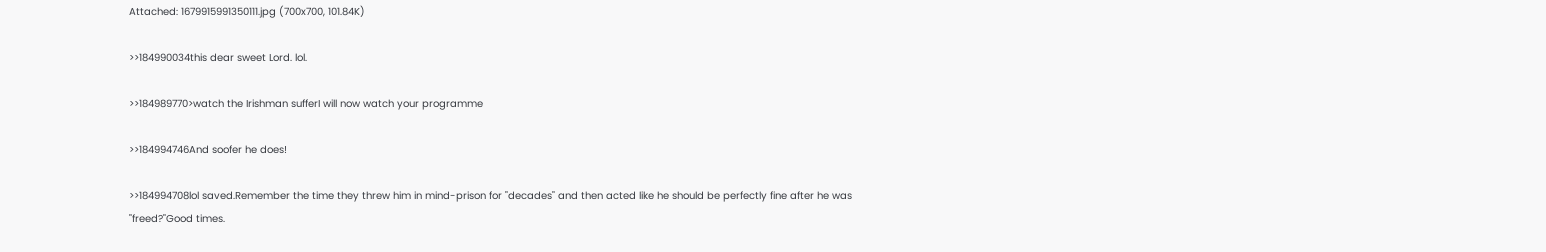Attached: 1679915991350111.jpg (700x700, 101.84K)

>>184990034this dear sweet Lord. lol.

>>184989770>watch the Irishman sufferI will now watch your programme

>>184994746And soofer he does!

>>184994708lol saved.Remember the time they threw him in mind-prison for "decades" and then acted like he should be perfectly fine after he was "freed?"Good times.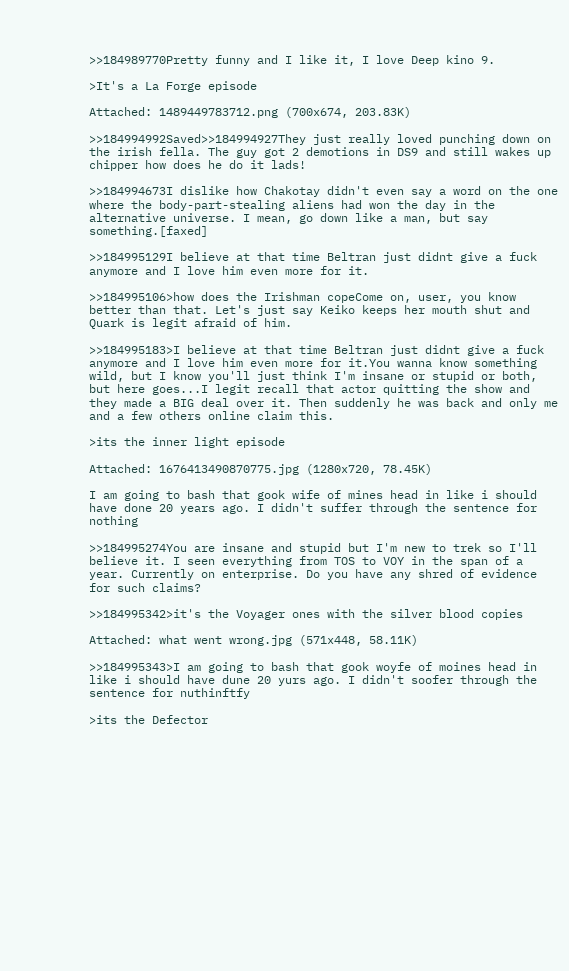>>184989770Pretty funny and I like it, I love Deep kino 9.

>It's a La Forge episode

Attached: 1489449783712.png (700x674, 203.83K)

>>184994992Saved>>184994927They just really loved punching down on the irish fella. The guy got 2 demotions in DS9 and still wakes up chipper how does he do it lads!

>>184994673I dislike how Chakotay didn't even say a word on the one where the body-part-stealing aliens had won the day in the alternative universe. I mean, go down like a man, but say something.[faxed]

>>184995129I believe at that time Beltran just didnt give a fuck anymore and I love him even more for it.

>>184995106>how does the Irishman copeCome on, user, you know better than that. Let's just say Keiko keeps her mouth shut and Quark is legit afraid of him.

>>184995183>I believe at that time Beltran just didnt give a fuck anymore and I love him even more for it.You wanna know something wild, but I know you'll just think I'm insane or stupid or both, but here goes...I legit recall that actor quitting the show and they made a BIG deal over it. Then suddenly he was back and only me and a few others online claim this.

>its the inner light episode

Attached: 1676413490870775.jpg (1280x720, 78.45K)

I am going to bash that gook wife of mines head in like i should have done 20 years ago. I didn't suffer through the sentence for nothing

>>184995274You are insane and stupid but I'm new to trek so I'll believe it. I seen everything from TOS to VOY in the span of a year. Currently on enterprise. Do you have any shred of evidence for such claims?

>>184995342>it's the Voyager ones with the silver blood copies

Attached: what went wrong.jpg (571x448, 58.11K)

>>184995343>I am going to bash that gook woyfe of moines head in like i should have dune 20 yurs ago. I didn't soofer through the sentence for nuthinftfy

>its the Defector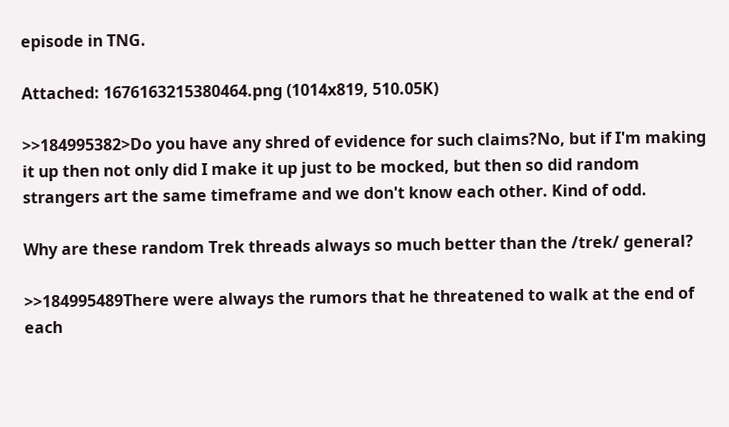episode in TNG.

Attached: 1676163215380464.png (1014x819, 510.05K)

>>184995382>Do you have any shred of evidence for such claims?No, but if I'm making it up then not only did I make it up just to be mocked, but then so did random strangers art the same timeframe and we don't know each other. Kind of odd.

Why are these random Trek threads always so much better than the /trek/ general?

>>184995489There were always the rumors that he threatened to walk at the end of each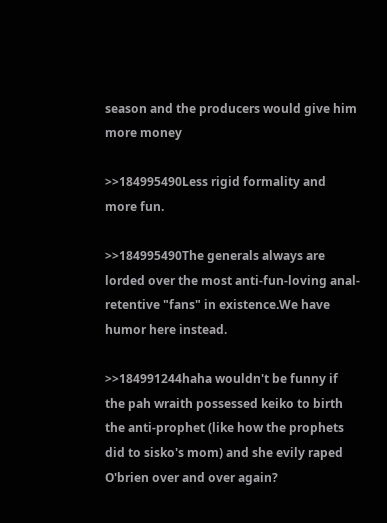season and the producers would give him more money

>>184995490Less rigid formality and more fun.

>>184995490The generals always are lorded over the most anti-fun-loving anal-retentive "fans" in existence.We have humor here instead.

>>184991244haha wouldn't be funny if the pah wraith possessed keiko to birth the anti-prophet (like how the prophets did to sisko's mom) and she evily raped O'brien over and over again?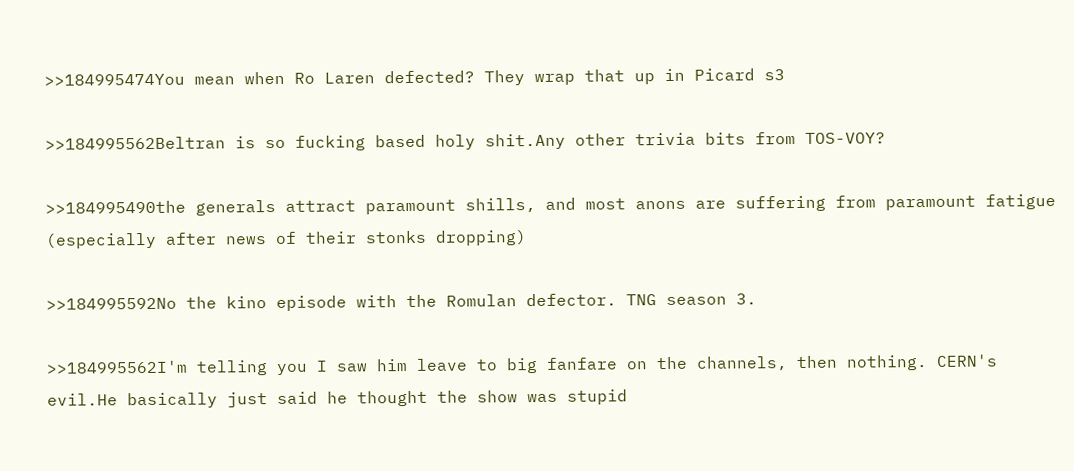>>184995474You mean when Ro Laren defected? They wrap that up in Picard s3

>>184995562Beltran is so fucking based holy shit.Any other trivia bits from TOS-VOY?

>>184995490the generals attract paramount shills, and most anons are suffering from paramount fatigue (especially after news of their stonks dropping)

>>184995592No the kino episode with the Romulan defector. TNG season 3.

>>184995562I'm telling you I saw him leave to big fanfare on the channels, then nothing. CERN's evil.He basically just said he thought the show was stupid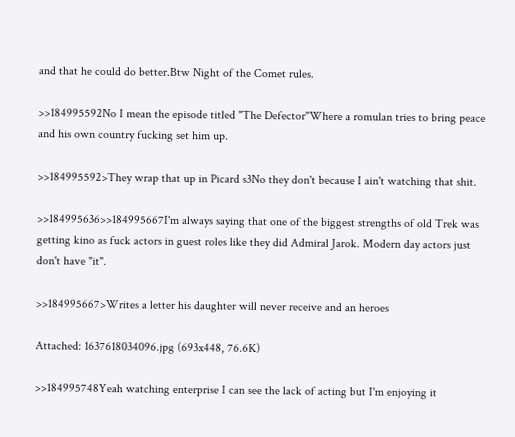and that he could do better.Btw Night of the Comet rules.

>>184995592No I mean the episode titled "The Defector"Where a romulan tries to bring peace and his own country fucking set him up.

>>184995592>They wrap that up in Picard s3No they don't because I ain't watching that shit.

>>184995636>>184995667I'm always saying that one of the biggest strengths of old Trek was getting kino as fuck actors in guest roles like they did Admiral Jarok. Modern day actors just don't have "it".

>>184995667>Writes a letter his daughter will never receive and an heroes

Attached: 1637618034096.jpg (693x448, 76.6K)

>>184995748Yeah watching enterprise I can see the lack of acting but I'm enjoying it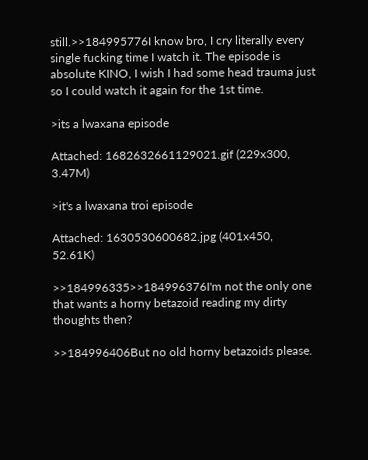still.>>184995776I know bro, I cry literally every single fucking time I watch it. The episode is absolute KINO, I wish I had some head trauma just so I could watch it again for the 1st time.

>its a lwaxana episode

Attached: 1682632661129021.gif (229x300, 3.47M)

>it's a lwaxana troi episode

Attached: 1630530600682.jpg (401x450, 52.61K)

>>184996335>>184996376I'm not the only one that wants a horny betazoid reading my dirty thoughts then?

>>184996406But no old horny betazoids please.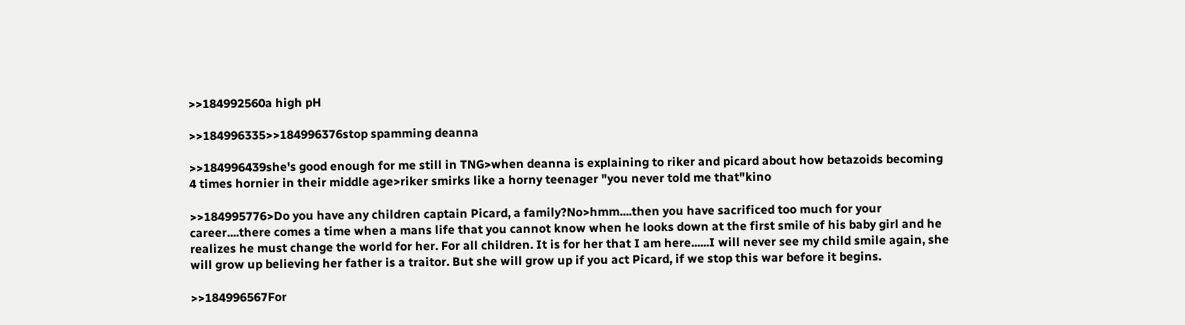>>184992560a high pH

>>184996335>>184996376stop spamming deanna

>>184996439she's good enough for me still in TNG>when deanna is explaining to riker and picard about how betazoids becoming 4 times hornier in their middle age>riker smirks like a horny teenager "you never told me that"kino

>>184995776>Do you have any children captain Picard, a family?No>hmm....then you have sacrificed too much for your career....there comes a time when a mans life that you cannot know when he looks down at the first smile of his baby girl and he realizes he must change the world for her. For all children. It is for her that I am here......I will never see my child smile again, she will grow up believing her father is a traitor. But she will grow up if you act Picard, if we stop this war before it begins.

>>184996567For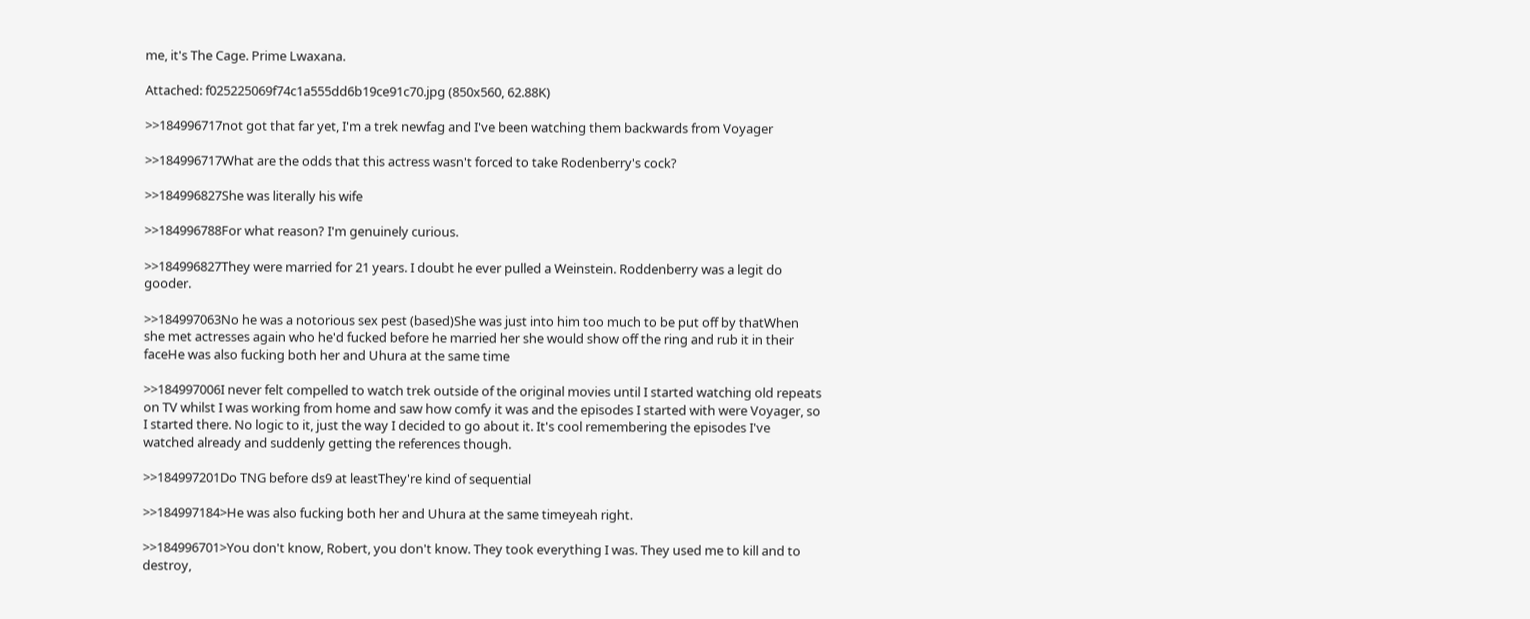me, it's The Cage. Prime Lwaxana.

Attached: f025225069f74c1a555dd6b19ce91c70.jpg (850x560, 62.88K)

>>184996717not got that far yet, I'm a trek newfag and I've been watching them backwards from Voyager

>>184996717What are the odds that this actress wasn't forced to take Rodenberry's cock?

>>184996827She was literally his wife

>>184996788For what reason? I'm genuinely curious.

>>184996827They were married for 21 years. I doubt he ever pulled a Weinstein. Roddenberry was a legit do gooder.

>>184997063No he was a notorious sex pest (based)She was just into him too much to be put off by thatWhen she met actresses again who he'd fucked before he married her she would show off the ring and rub it in their faceHe was also fucking both her and Uhura at the same time

>>184997006I never felt compelled to watch trek outside of the original movies until I started watching old repeats on TV whilst I was working from home and saw how comfy it was and the episodes I started with were Voyager, so I started there. No logic to it, just the way I decided to go about it. It's cool remembering the episodes I've watched already and suddenly getting the references though.

>>184997201Do TNG before ds9 at leastThey're kind of sequential

>>184997184>He was also fucking both her and Uhura at the same timeyeah right.

>>184996701>You don't know, Robert, you don't know. They took everything I was. They used me to kill and to destroy,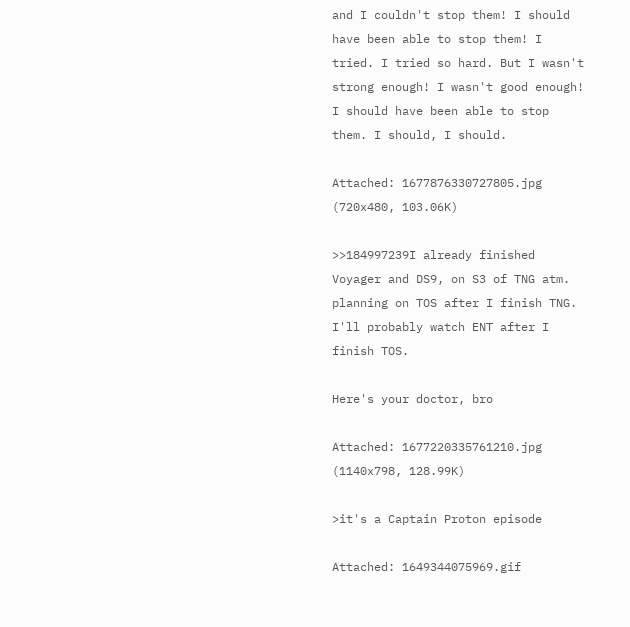and I couldn't stop them! I should have been able to stop them! I tried. I tried so hard. But I wasn't strong enough! I wasn't good enough! I should have been able to stop them. I should, I should.

Attached: 1677876330727805.jpg (720x480, 103.06K)

>>184997239I already finished Voyager and DS9, on S3 of TNG atm. planning on TOS after I finish TNG. I'll probably watch ENT after I finish TOS.

Here's your doctor, bro

Attached: 1677220335761210.jpg (1140x798, 128.99K)

>it's a Captain Proton episode

Attached: 1649344075969.gif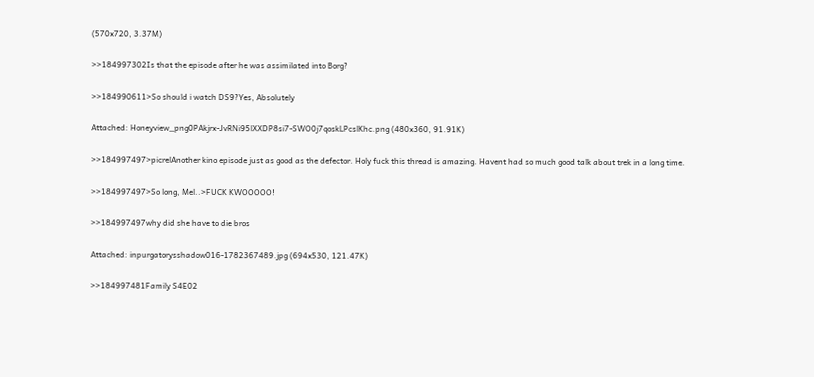(570x720, 3.37M)

>>184997302Is that the episode after he was assimilated into Borg?

>>184990611>So should i watch DS9?Yes, Absolutely

Attached: Honeyview_png0PAkjrx-JvRNi95lXXDP8si7-SWO0j7qoskLPcslKhc.png (480x360, 91.91K)

>>184997497>picrelAnother kino episode just as good as the defector. Holy fuck this thread is amazing. Havent had so much good talk about trek in a long time.

>>184997497>So long, Mel..>FUCK KWOOOOO!

>>184997497why did she have to die bros

Attached: inpurgatorysshadow016-1782367489.jpg (694x530, 121.47K)

>>184997481Family S4E02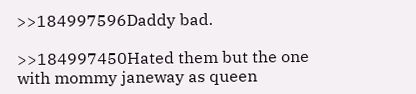>>184997596Daddy bad.

>>184997450Hated them but the one with mommy janeway as queen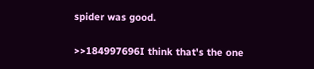spider was good.

>>184997696I think that's the one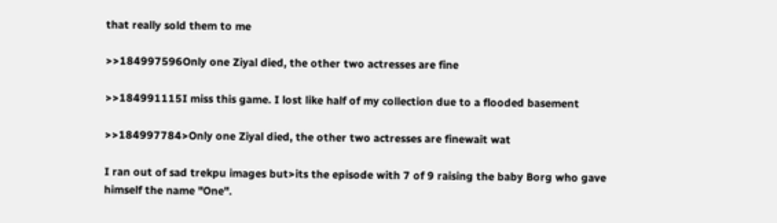that really sold them to me

>>184997596Only one Ziyal died, the other two actresses are fine

>>184991115I miss this game. I lost like half of my collection due to a flooded basement

>>184997784>Only one Ziyal died, the other two actresses are finewait wat

I ran out of sad trekpu images but>its the episode with 7 of 9 raising the baby Borg who gave himself the name "One".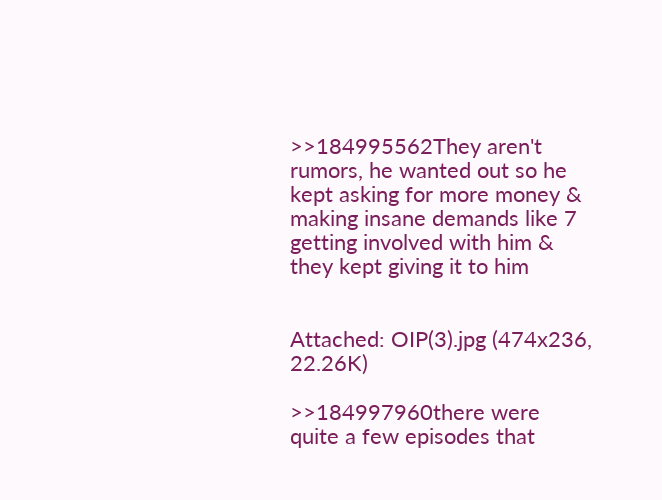>>184995562They aren't rumors, he wanted out so he kept asking for more money & making insane demands like 7 getting involved with him & they kept giving it to him


Attached: OIP(3).jpg (474x236, 22.26K)

>>184997960there were quite a few episodes that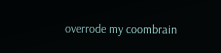overrode my coombrain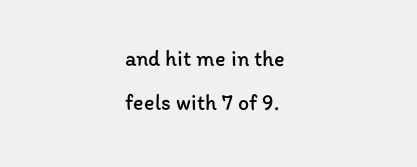and hit me in the feels with 7 of 9.